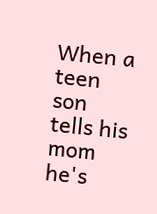When a teen son tells his mom he's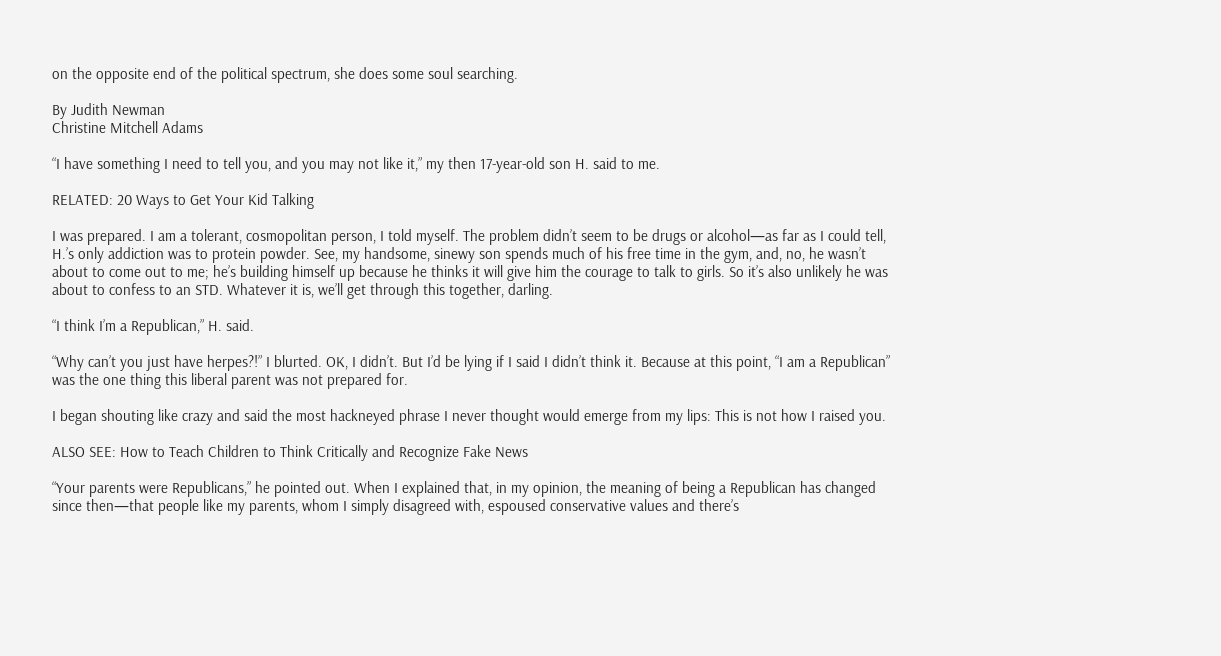on the opposite end of the political spectrum, she does some soul searching.

By Judith Newman
Christine Mitchell Adams

“I have something I need to tell you, and you may not like it,” my then 17-year-old son H. said to me.

RELATED: 20 Ways to Get Your Kid Talking

I was prepared. I am a tolerant, cosmopolitan person, I told myself. The problem didn’t seem to be drugs or alcohol—as far as I could tell, H.’s only addiction was to protein powder. See, my handsome, sinewy son spends much of his free time in the gym, and, no, he wasn’t about to come out to me; he’s building himself up because he thinks it will give him the courage to talk to girls. So it’s also unlikely he was about to confess to an STD. Whatever it is, we’ll get through this together, darling.

“I think I’m a Republican,” H. said.

“Why can’t you just have herpes?!” I blurted. OK, I didn’t. But I’d be lying if I said I didn’t think it. Because at this point, “I am a Republican” was the one thing this liberal parent was not prepared for.

I began shouting like crazy and said the most hackneyed phrase I never thought would emerge from my lips: This is not how I raised you.

ALSO SEE: How to Teach Children to Think Critically and Recognize Fake News

“Your parents were Republicans,” he pointed out. When I explained that, in my opinion, the meaning of being a Republican has changed since then—that people like my parents, whom I simply disagreed with, espoused conservative values and there’s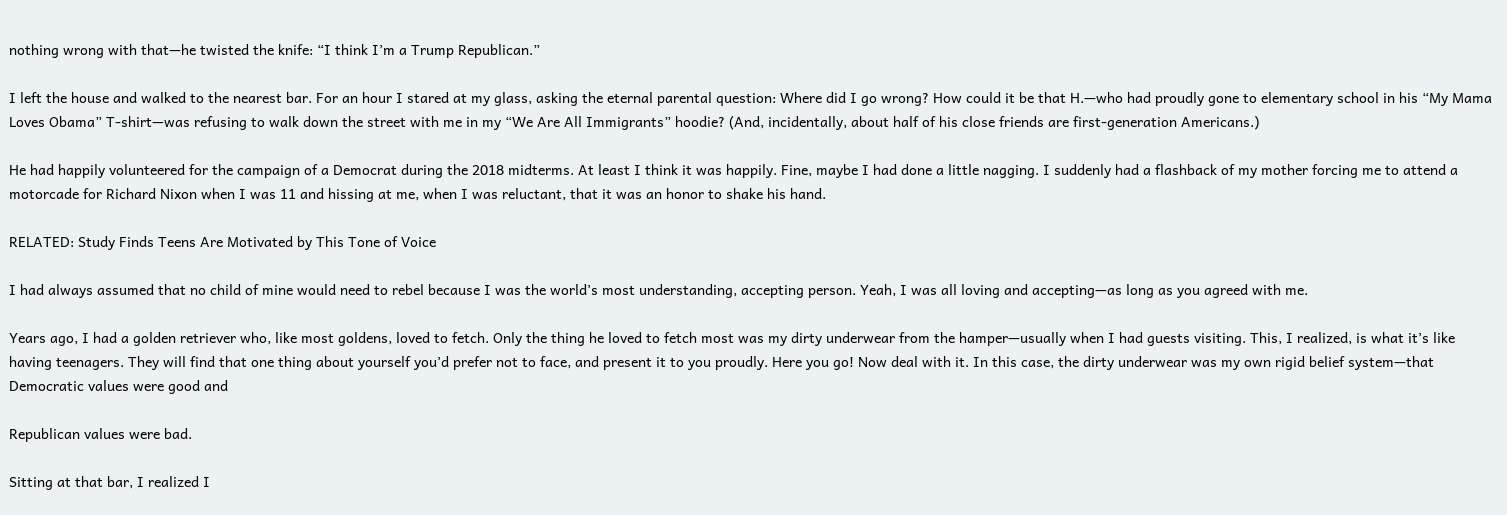nothing wrong with that—he twisted the knife: “I think I’m a Trump Republican.”

I left the house and walked to the nearest bar. For an hour I stared at my glass, asking the eternal parental question: Where did I go wrong? How could it be that H.—who had proudly gone to elementary school in his “My Mama Loves Obama” T-shirt—was refusing to walk down the street with me in my “We Are All Immigrants” hoodie? (And, incidentally, about half of his close friends are first-generation Americans.)

He had happily volunteered for the campaign of a Democrat during the 2018 midterms. At least I think it was happily. Fine, maybe I had done a little nagging. I suddenly had a flashback of my mother forcing me to attend a motorcade for Richard Nixon when I was 11 and hissing at me, when I was reluctant, that it was an honor to shake his hand.

RELATED: Study Finds Teens Are Motivated by This Tone of Voice

I had always assumed that no child of mine would need to rebel because I was the world’s most understanding, accepting person. Yeah, I was all loving and accepting—as long as you agreed with me.

Years ago, I had a golden retriever who, like most goldens, loved to fetch. Only the thing he loved to fetch most was my dirty underwear from the hamper—usually when I had guests visiting. This, I realized, is what it’s like having teenagers. They will find that one thing about yourself you’d prefer not to face, and present it to you proudly. Here you go! Now deal with it. In this case, the dirty underwear was my own rigid belief system—that Democratic values were good and

Republican values were bad.

Sitting at that bar, I realized I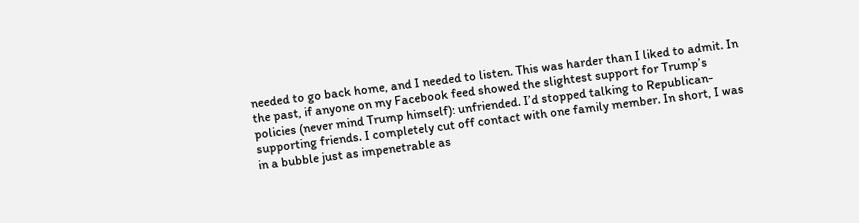needed to go back home, and I needed to listen. This was harder than I liked to admit. In the past, if anyone on my Facebook feed showed the slightest support for Trump’s policies (never mind Trump himself): unfriended. I’d stopped talking to Republican-supporting friends. I completely cut off contact with one family member. In short, I was in a bubble just as impenetrable as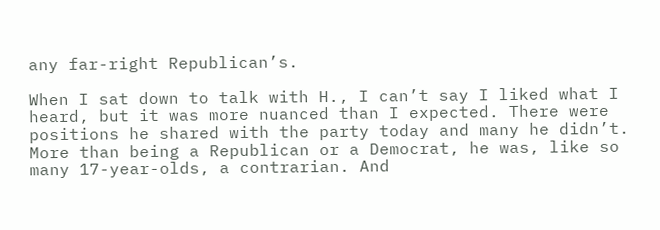any far-right Republican’s.

When I sat down to talk with H., I can’t say I liked what I heard, but it was more nuanced than I expected. There were positions he shared with the party today and many he didn’t. More than being a Republican or a Democrat, he was, like so many 17-year-olds, a contrarian. And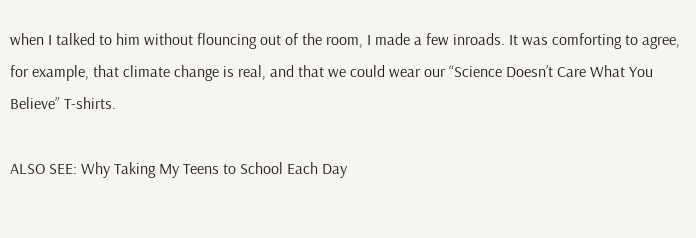when I talked to him without flouncing out of the room, I made a few inroads. It was comforting to agree, for example, that climate change is real, and that we could wear our “Science Doesn’t Care What You Believe” T-shirts.

ALSO SEE: Why Taking My Teens to School Each Day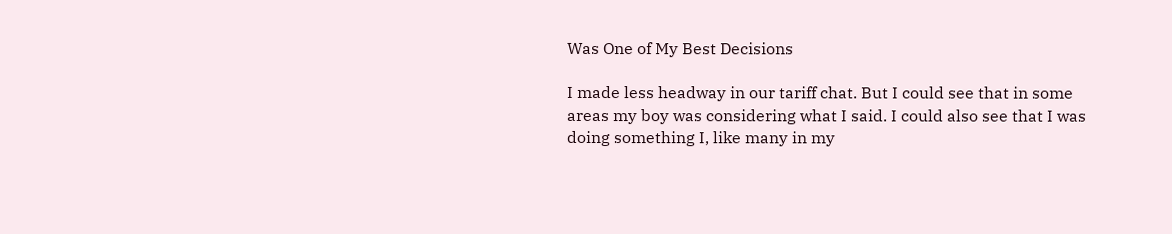Was One of My Best Decisions

I made less headway in our tariff chat. But I could see that in some areas my boy was considering what I said. I could also see that I was doing something I, like many in my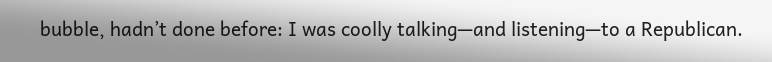bubble, hadn’t done before: I was coolly talking—and listening—to a Republican.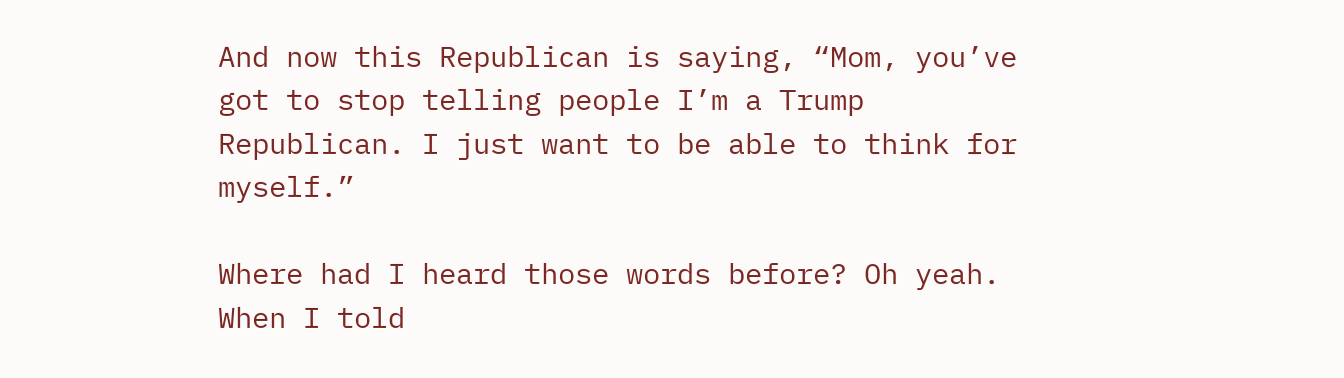And now this Republican is saying, “Mom, you’ve got to stop telling people I’m a Trump Republican. I just want to be able to think for myself.”

Where had I heard those words before? Oh yeah. When I told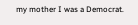my mother I was a Democrat.